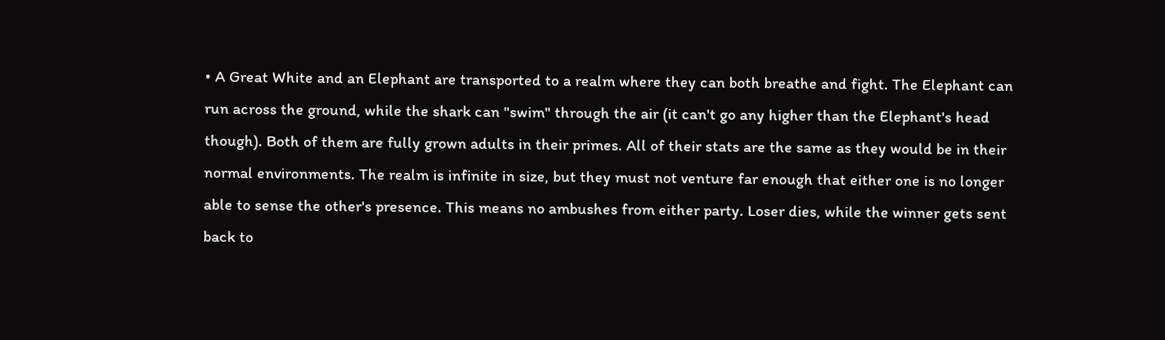• A Great White and an Elephant are transported to a realm where they can both breathe and fight. The Elephant can run across the ground, while the shark can "swim" through the air (it can't go any higher than the Elephant's head though). Both of them are fully grown adults in their primes. All of their stats are the same as they would be in their normal environments. The realm is infinite in size, but they must not venture far enough that either one is no longer able to sense the other's presence. This means no ambushes from either party. Loser dies, while the winner gets sent back to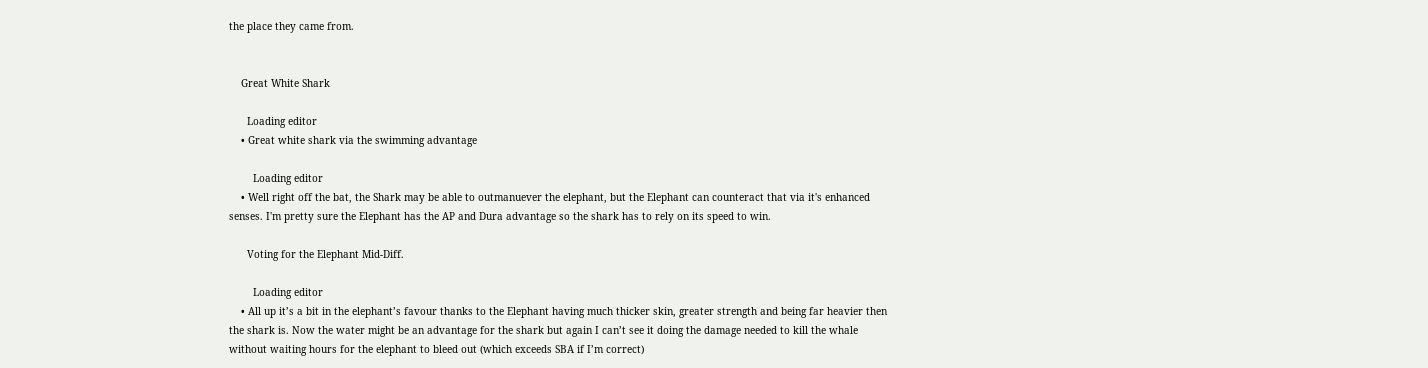the place they came from.


    Great White Shark

      Loading editor
    • Great white shark via the swimming advantage

        Loading editor
    • Well right off the bat, the Shark may be able to outmanuever the elephant, but the Elephant can counteract that via it's enhanced senses. I'm pretty sure the Elephant has the AP and Dura advantage so the shark has to rely on its speed to win.

      Voting for the Elephant Mid-Diff.

        Loading editor
    • All up it’s a bit in the elephant’s favour thanks to the Elephant having much thicker skin, greater strength and being far heavier then the shark is. Now the water might be an advantage for the shark but again I can’t see it doing the damage needed to kill the whale without waiting hours for the elephant to bleed out (which exceeds SBA if I’m correct)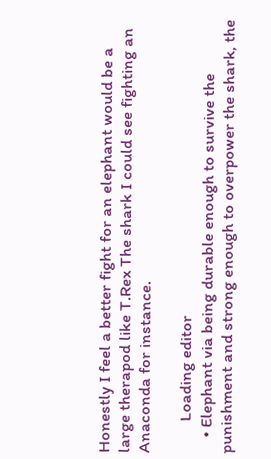Honestly I feel a better fight for an elephant would be a large therapod like T.Rex The shark I could see fighting an Anaconda for instance.

        Loading editor
    • Elephant via being durable enough to survive the punishment and strong enough to overpower the shark, the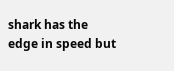shark has the edge in speed but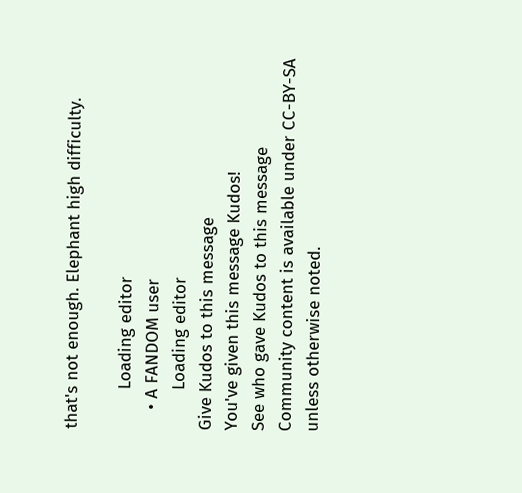that's not enough. Elephant high difficulty.

        Loading editor
    • A FANDOM user
        Loading editor
Give Kudos to this message
You've given this message Kudos!
See who gave Kudos to this message
Community content is available under CC-BY-SA unless otherwise noted.